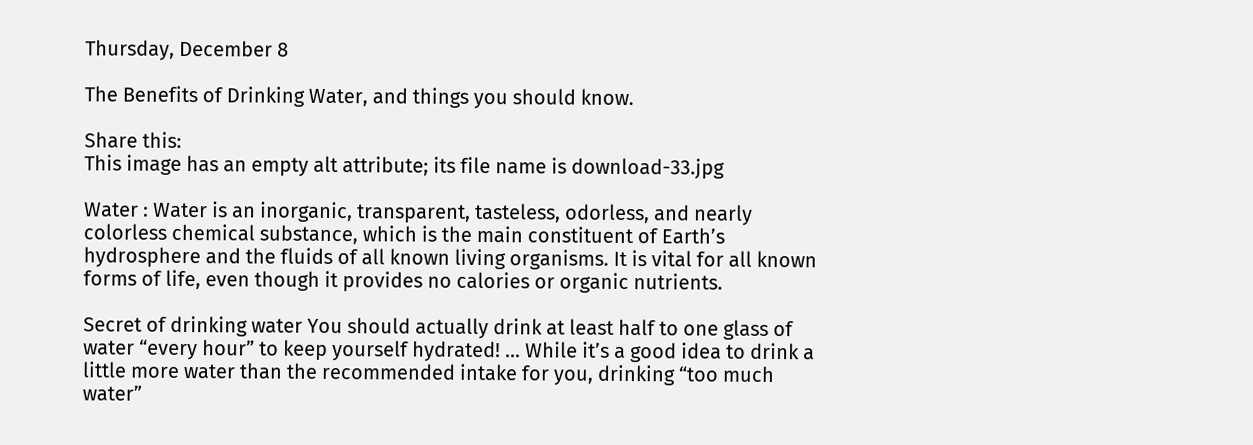Thursday, December 8

The Benefits of Drinking Water, and things you should know.

Share this:
This image has an empty alt attribute; its file name is download-33.jpg

Water : Water is an inorganic, transparent, tasteless, odorless, and nearly colorless chemical substance, which is the main constituent of Earth’s hydrosphere and the fluids of all known living organisms. It is vital for all known forms of life, even though it provides no calories or organic nutrients.

Secret of drinking water You should actually drink at least half to one glass of water “every hour” to keep yourself hydrated! … While it’s a good idea to drink a little more water than the recommended intake for you, drinking “too much water”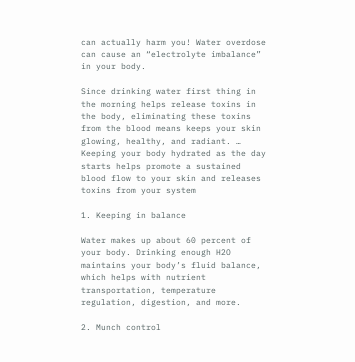can actually harm you! Water overdose can cause an “electrolyte imbalance” in your body.

Since drinking water first thing in the morning helps release toxins in the body, eliminating these toxins from the blood means keeps your skin glowing, healthy, and radiant. … Keeping your body hydrated as the day starts helps promote a sustained blood flow to your skin and releases toxins from your system

1. Keeping in balance

Water makes up about 60 percent of your body. Drinking enough H2O maintains your body’s fluid balance, which helps with nutrient transportation, temperature regulation, digestion, and more.

2. Munch control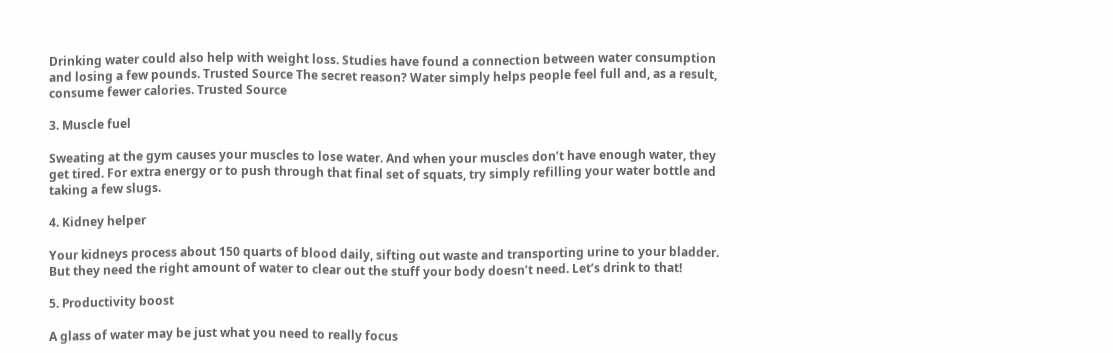Drinking water could also help with weight loss. Studies have found a connection between water consumption and losing a few pounds. Trusted Source The secret reason? Water simply helps people feel full and, as a result, consume fewer calories. Trusted Source

3. Muscle fuel

Sweating at the gym causes your muscles to lose water. And when your muscles don’t have enough water, they get tired. For extra energy or to push through that final set of squats, try simply refilling your water bottle and taking a few slugs.

4. Kidney helper

Your kidneys process about 150 quarts of blood daily, sifting out waste and transporting urine to your bladder. But they need the right amount of water to clear out the stuff your body doesn’t need. Let’s drink to that!

5. Productivity boost

A glass of water may be just what you need to really focus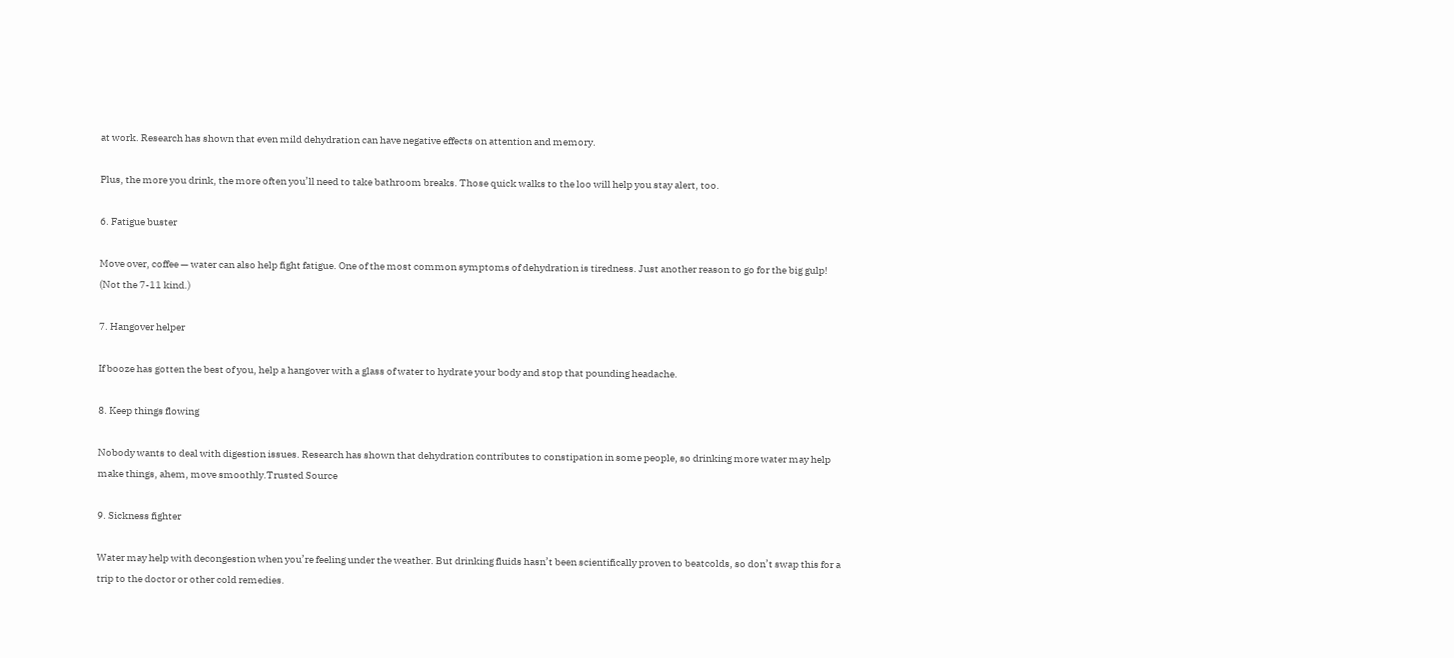at work. Research has shown that even mild dehydration can have negative effects on attention and memory.

Plus, the more you drink, the more often you’ll need to take bathroom breaks. Those quick walks to the loo will help you stay alert, too.

6. Fatigue buster

Move over, coffee — water can also help fight fatigue. One of the most common symptoms of dehydration is tiredness. Just another reason to go for the big gulp! (Not the 7-11 kind.)

7. Hangover helper

If booze has gotten the best of you, help a hangover with a glass of water to hydrate your body and stop that pounding headache.

8. Keep things flowing

Nobody wants to deal with digestion issues. Research has shown that dehydration contributes to constipation in some people, so drinking more water may help make things, ahem, move smoothly.Trusted Source

9. Sickness fighter

Water may help with decongestion when you’re feeling under the weather. But drinking fluids hasn’t been scientifically proven to beatcolds, so don’t swap this for a trip to the doctor or other cold remedies.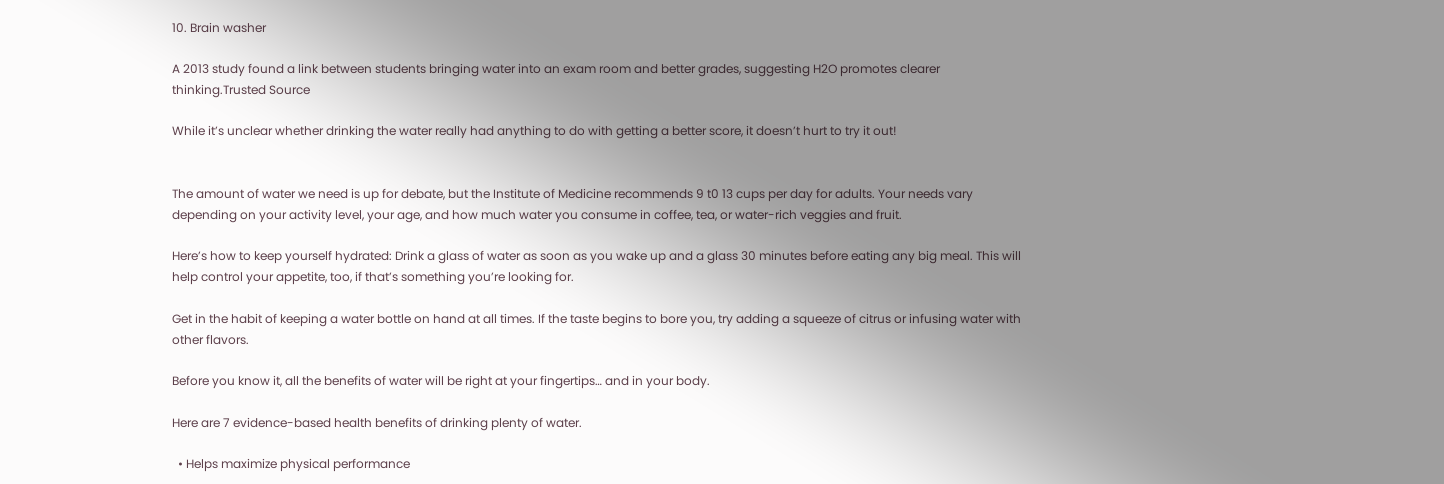10. Brain washer

A 2013 study found a link between students bringing water into an exam room and better grades, suggesting H2O promotes clearer thinking.Trusted Source

While it’s unclear whether drinking the water really had anything to do with getting a better score, it doesn’t hurt to try it out!


The amount of water we need is up for debate, but the Institute of Medicine recommends 9 t0 13 cups per day for adults. Your needs vary depending on your activity level, your age, and how much water you consume in coffee, tea, or water-rich veggies and fruit.

Here’s how to keep yourself hydrated: Drink a glass of water as soon as you wake up and a glass 30 minutes before eating any big meal. This will help control your appetite, too, if that’s something you’re looking for.

Get in the habit of keeping a water bottle on hand at all times. If the taste begins to bore you, try adding a squeeze of citrus or infusing water with other flavors.

Before you know it, all the benefits of water will be right at your fingertips… and in your body.

Here are 7 evidence-based health benefits of drinking plenty of water.

  • Helps maximize physical performance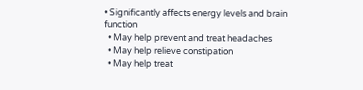• Significantly affects energy levels and brain function
  • May help prevent and treat headaches
  • May help relieve constipation
  • May help treat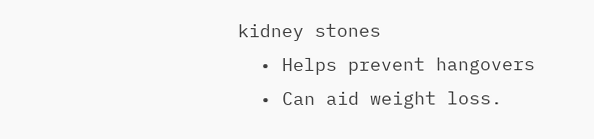kidney stones
  • Helps prevent hangovers
  • Can aid weight loss.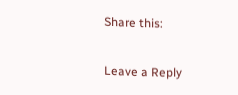Share this:

Leave a Reply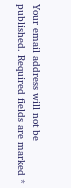Your email address will not be published. Required fields are marked *